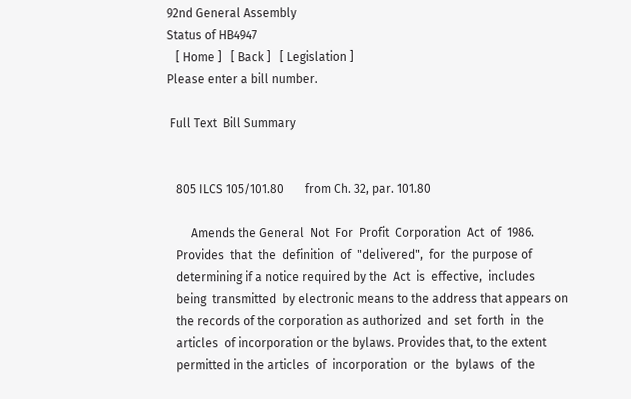92nd General Assembly
Status of HB4947
   [ Home ]   [ Back ]   [ Legislation ]
Please enter a bill number.

 Full Text  Bill Summary


   805 ILCS 105/101.80       from Ch. 32, par. 101.80

        Amends the General  Not  For  Profit  Corporation  Act  of  1986.
   Provides  that  the  definition  of  "delivered",  for  the purpose of
   determining if a notice required by the  Act  is  effective,  includes
   being  transmitted  by electronic means to the address that appears on
   the records of the corporation as authorized  and  set  forth  in  the
   articles  of incorporation or the bylaws. Provides that, to the extent
   permitted in the articles  of  incorporation  or  the  bylaws  of  the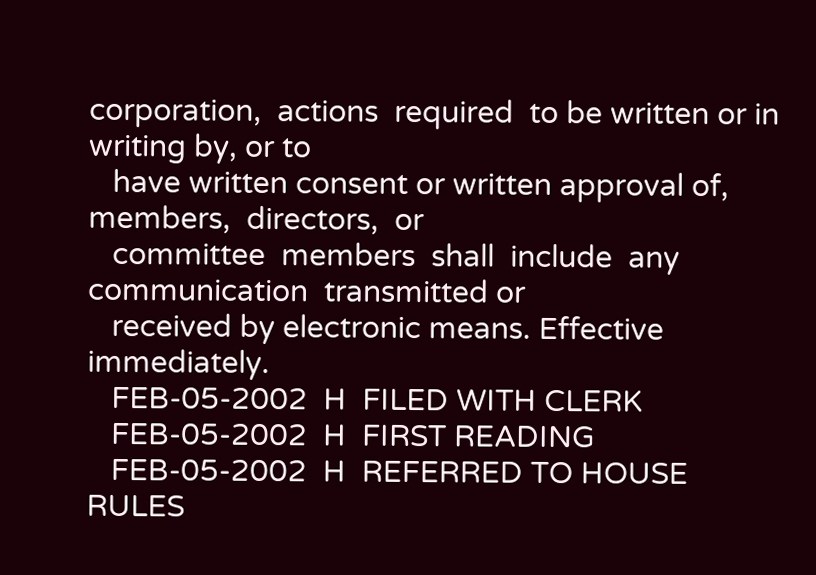corporation,  actions  required  to be written or in writing by, or to
   have written consent or written approval of,  members,  directors,  or
   committee  members  shall  include  any  communication  transmitted or
   received by electronic means. Effective immediately.
   FEB-05-2002  H  FILED WITH CLERK
   FEB-05-2002  H  FIRST READING
   FEB-05-2002  H  REFERRED TO HOUSE RULES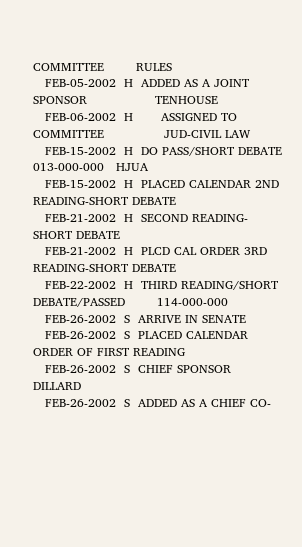COMMITTEE        RULES
   FEB-05-2002  H  ADDED AS A JOINT SPONSOR                 TENHOUSE
   FEB-06-2002  H       ASSIGNED TO COMMITTEE               JUD-CIVIL LAW
   FEB-15-2002  H  DO PASS/SHORT DEBATE                     013-000-000   HJUA
   FEB-15-2002  H  PLACED CALENDAR 2ND READING-SHORT DEBATE
   FEB-21-2002  H  SECOND READING-SHORT DEBATE
   FEB-21-2002  H  PLCD CAL ORDER 3RD READING-SHORT DEBATE
   FEB-22-2002  H  THIRD READING/SHORT DEBATE/PASSED        114-000-000
   FEB-26-2002  S  ARRIVE IN SENATE
   FEB-26-2002  S  PLACED CALENDAR ORDER OF FIRST READING
   FEB-26-2002  S  CHIEF SPONSOR                            DILLARD
   FEB-26-2002  S  ADDED AS A CHIEF CO-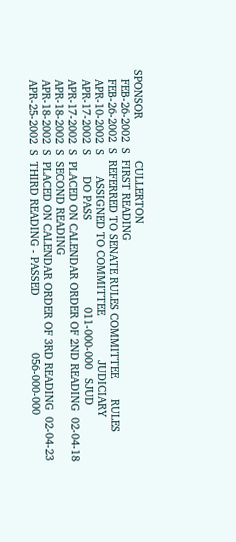SPONSOR              CULLERTON
   FEB-26-2002  S  FIRST READING
   FEB-26-2002  S  REFERRED TO SENATE RULES COMMITTEE       RULES
   APR-10-2002  S       ASSIGNED TO COMMITTEE               JUDICIARY
   APR-17-2002  S       DO PASS                             011-000-000   SJUD
   APR-17-2002  S  PLACED ON CALENDAR ORDER OF 2ND READING  02-04-18
   APR-18-2002  S  SECOND READING
   APR-18-2002  S  PLACED ON CALENDAR ORDER OF 3RD READING  02-04-23
   APR-25-2002  S  THIRD READING - PASSED                   056-000-000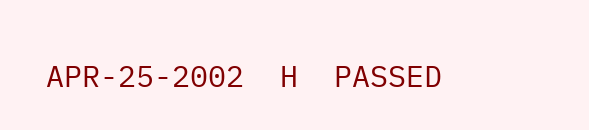APR-25-2002  H  PASSED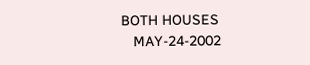BOTH HOUSES
   MAY-24-2002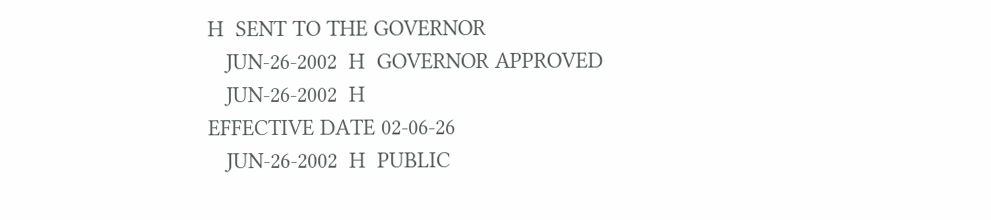H  SENT TO THE GOVERNOR
   JUN-26-2002  H  GOVERNOR APPROVED
   JUN-26-2002  H                            EFFECTIVE DATE 02-06-26
   JUN-26-2002  H  PUBLIC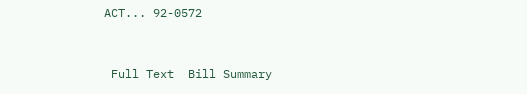ACT... 92-0572


 Full Text  Bill Summary